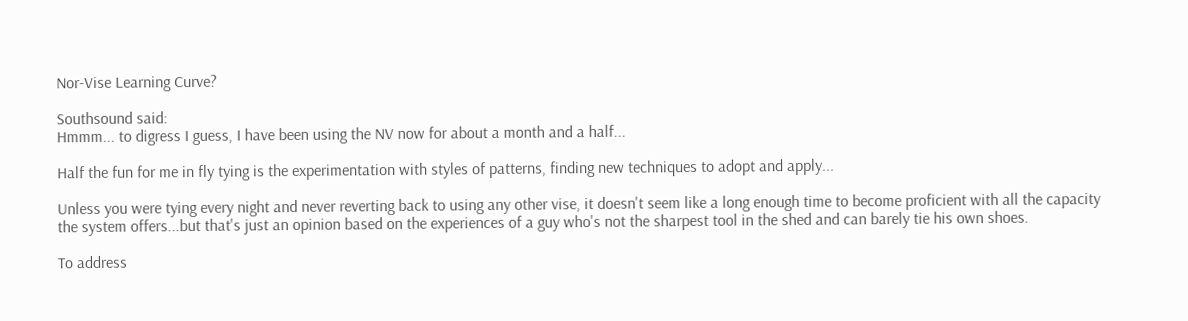Nor-Vise Learning Curve?

Southsound said:
Hmmm... to digress I guess, I have been using the NV now for about a month and a half...

Half the fun for me in fly tying is the experimentation with styles of patterns, finding new techniques to adopt and apply...

Unless you were tying every night and never reverting back to using any other vise, it doesn't seem like a long enough time to become proficient with all the capacity the system offers...but that's just an opinion based on the experiences of a guy who's not the sharpest tool in the shed and can barely tie his own shoes.

To address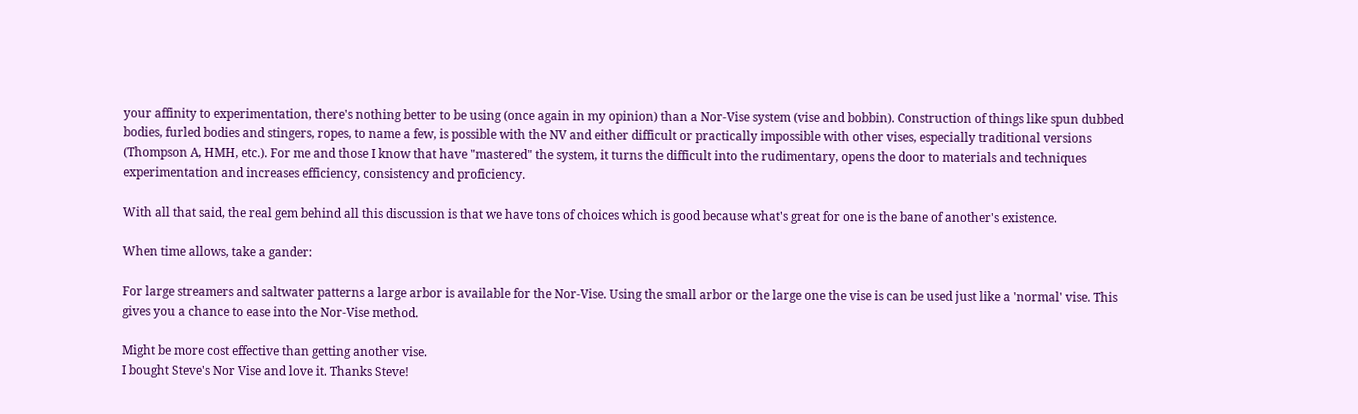your affinity to experimentation, there's nothing better to be using (once again in my opinion) than a Nor-Vise system (vise and bobbin). Construction of things like spun dubbed bodies, furled bodies and stingers, ropes, to name a few, is possible with the NV and either difficult or practically impossible with other vises, especially traditional versions (Thompson A, HMH, etc.). For me and those I know that have "mastered" the system, it turns the difficult into the rudimentary, opens the door to materials and techniques experimentation and increases efficiency, consistency and proficiency.

With all that said, the real gem behind all this discussion is that we have tons of choices which is good because what's great for one is the bane of another's existence.

When time allows, take a gander:

For large streamers and saltwater patterns a large arbor is available for the Nor-Vise. Using the small arbor or the large one the vise is can be used just like a 'normal' vise. This gives you a chance to ease into the Nor-Vise method.

Might be more cost effective than getting another vise.
I bought Steve's Nor Vise and love it. Thanks Steve!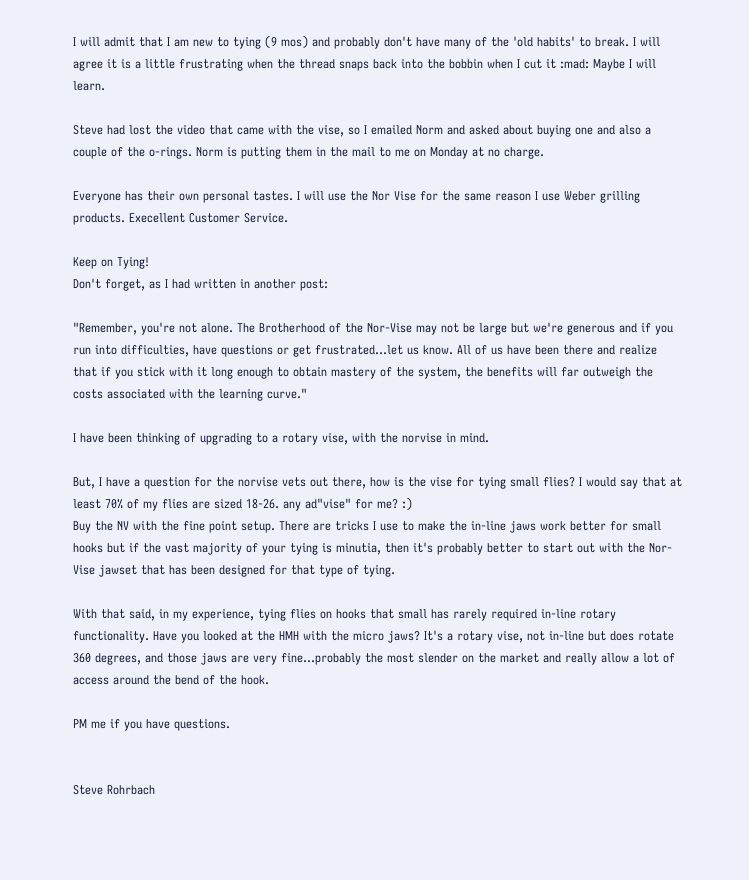I will admit that I am new to tying (9 mos) and probably don't have many of the 'old habits' to break. I will agree it is a little frustrating when the thread snaps back into the bobbin when I cut it :mad: Maybe I will learn.

Steve had lost the video that came with the vise, so I emailed Norm and asked about buying one and also a couple of the o-rings. Norm is putting them in the mail to me on Monday at no charge.

Everyone has their own personal tastes. I will use the Nor Vise for the same reason I use Weber grilling products. Execellent Customer Service.

Keep on Tying!
Don't forget, as I had written in another post:

"Remember, you're not alone. The Brotherhood of the Nor-Vise may not be large but we're generous and if you run into difficulties, have questions or get frustrated...let us know. All of us have been there and realize that if you stick with it long enough to obtain mastery of the system, the benefits will far outweigh the costs associated with the learning curve."

I have been thinking of upgrading to a rotary vise, with the norvise in mind.

But, I have a question for the norvise vets out there, how is the vise for tying small flies? I would say that at least 70% of my flies are sized 18-26. any ad"vise" for me? :)
Buy the NV with the fine point setup. There are tricks I use to make the in-line jaws work better for small hooks but if the vast majority of your tying is minutia, then it's probably better to start out with the Nor-Vise jawset that has been designed for that type of tying.

With that said, in my experience, tying flies on hooks that small has rarely required in-line rotary functionality. Have you looked at the HMH with the micro jaws? It's a rotary vise, not in-line but does rotate 360 degrees, and those jaws are very fine...probably the most slender on the market and really allow a lot of access around the bend of the hook.

PM me if you have questions.


Steve Rohrbach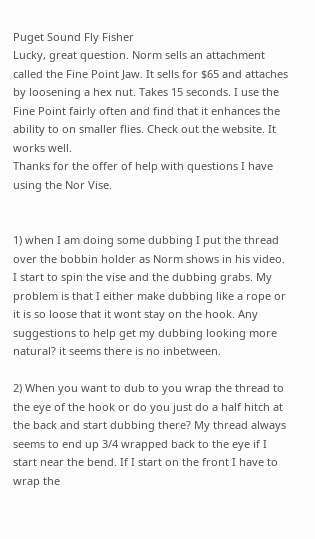Puget Sound Fly Fisher
Lucky, great question. Norm sells an attachment called the Fine Point Jaw. It sells for $65 and attaches by loosening a hex nut. Takes 15 seconds. I use the Fine Point fairly often and find that it enhances the ability to on smaller flies. Check out the website. It works well.
Thanks for the offer of help with questions I have using the Nor Vise.


1) when I am doing some dubbing I put the thread over the bobbin holder as Norm shows in his video. I start to spin the vise and the dubbing grabs. My problem is that I either make dubbing like a rope or it is so loose that it wont stay on the hook. Any suggestions to help get my dubbing looking more natural? it seems there is no inbetween.

2) When you want to dub to you wrap the thread to the eye of the hook or do you just do a half hitch at the back and start dubbing there? My thread always seems to end up 3/4 wrapped back to the eye if I start near the bend. If I start on the front I have to wrap the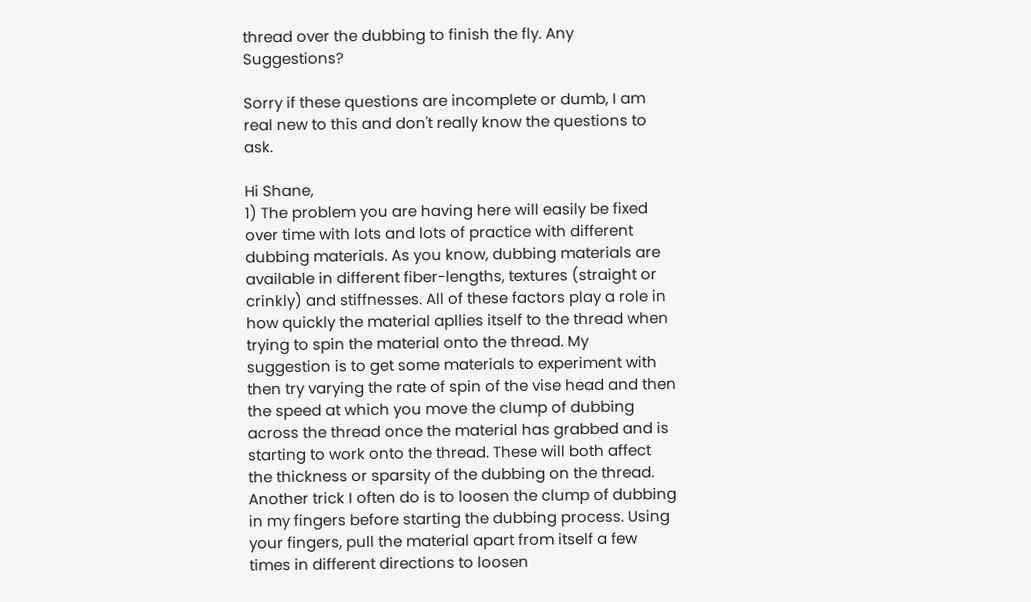thread over the dubbing to finish the fly. Any Suggestions?

Sorry if these questions are incomplete or dumb, I am real new to this and don't really know the questions to ask.

Hi Shane,
1) The problem you are having here will easily be fixed over time with lots and lots of practice with different dubbing materials. As you know, dubbing materials are available in different fiber-lengths, textures (straight or crinkly) and stiffnesses. All of these factors play a role in how quickly the material apllies itself to the thread when trying to spin the material onto the thread. My suggestion is to get some materials to experiment with then try varying the rate of spin of the vise head and then the speed at which you move the clump of dubbing across the thread once the material has grabbed and is starting to work onto the thread. These will both affect the thickness or sparsity of the dubbing on the thread. Another trick I often do is to loosen the clump of dubbing in my fingers before starting the dubbing process. Using your fingers, pull the material apart from itself a few times in different directions to loosen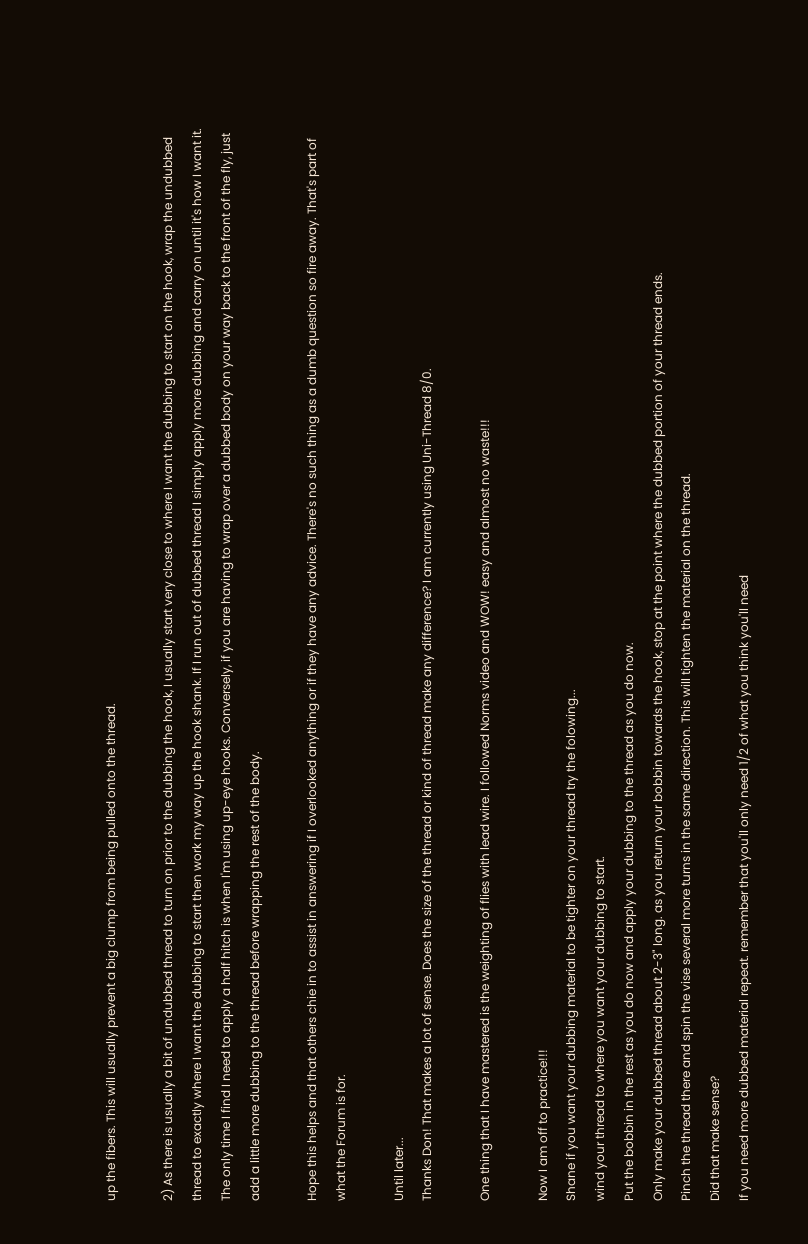up the fibers. This will usually prevent a big clump from being pulled onto the thread.

2) As there is usually a bit of undubbed thread to turn on prior to the dubbing the hook, I usually start very close to where I want the dubbing to start on the hook, wrap the undubbed thread to exactly where I want the dubbing to start then work my way up the hook shank. If I run out of dubbed thread I simply apply more dubbing and carry on until it's how I want it. The only time I find I need to apply a half hitch is when I'm using up-eye hooks. Conversely, if you are having to wrap over a dubbed body on your way back to the front of the fly, just add a little more dubbing to the thread before wrapping the rest of the body.

Hope this helps and that others chie in to assist in answering if I overlooked anything or if they have any advice. There's no such thing as a dumb question so fire away. That's part of what the Forum is for.

Until later...
Thanks Don! That makes a lot of sense. Does the size of the thread or kind of thread make any difference? I am currently using Uni-Thread 8/0.

One thing that I have mastered is the weighting of flies with lead wire. I followed Norms video and WOW! easy and almost no waste!!!

Now I am off to practice!!!
Shane if you want your dubbing material to be tighter on your thread try the folowing...
wind your thread to where you want your dubbing to start.
Put the bobbin in the rest as you do now and apply your dubbing to the thread as you do now.
Only make your dubbed thread about 2-3" long. as you return your bobbin towards the hook, stop at the point where the dubbed portion of your thread ends.
Pinch the thread there and spin the vise several more turns in the same direction. This will tighten the material on the thread.
Did that make sense?
If you need more dubbed material repeat. remember that you'll only need 1/2 of what you think you'll need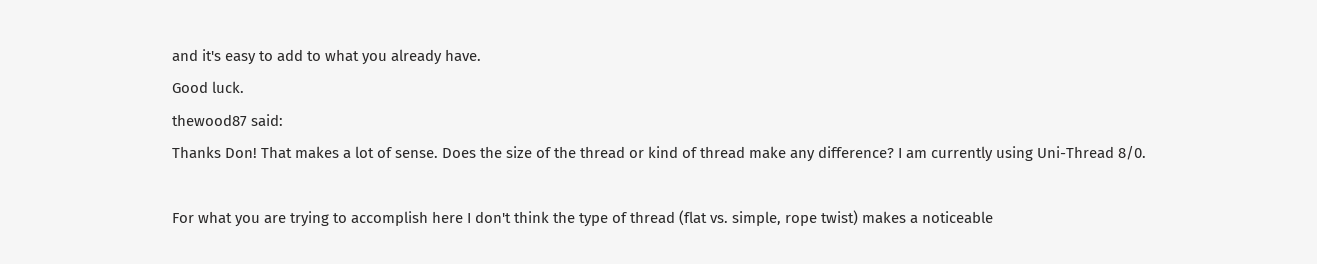and it's easy to add to what you already have.
Good luck.
thewood87 said:
Thanks Don! That makes a lot of sense. Does the size of the thread or kind of thread make any difference? I am currently using Uni-Thread 8/0.

For what you are trying to accomplish here I don't think the type of thread (flat vs. simple, rope twist) makes a noticeable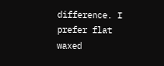difference. I prefer flat waxed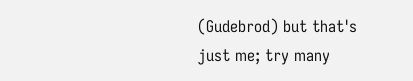(Gudebrod) but that's just me; try many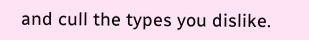and cull the types you dislike.